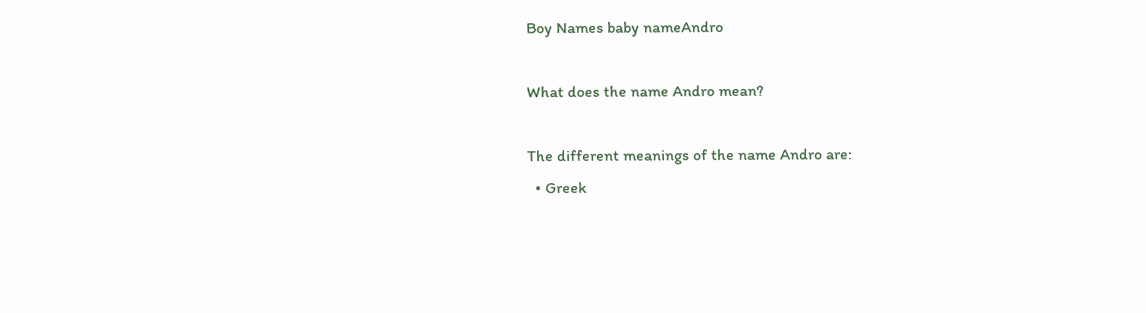Boy Names baby nameAndro

What does the name Andro mean?

The different meanings of the name Andro are:
  • Greek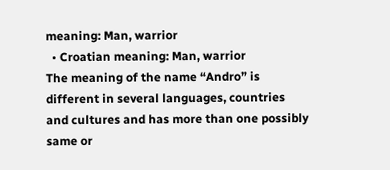meaning: Man, warrior
  • Croatian meaning: Man, warrior
The meaning of the name “Andro” is different in several languages, countries and cultures and has more than one possibly same or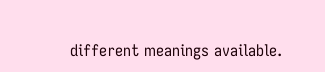different meanings available.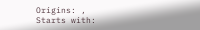Origins: ,
Starts with: